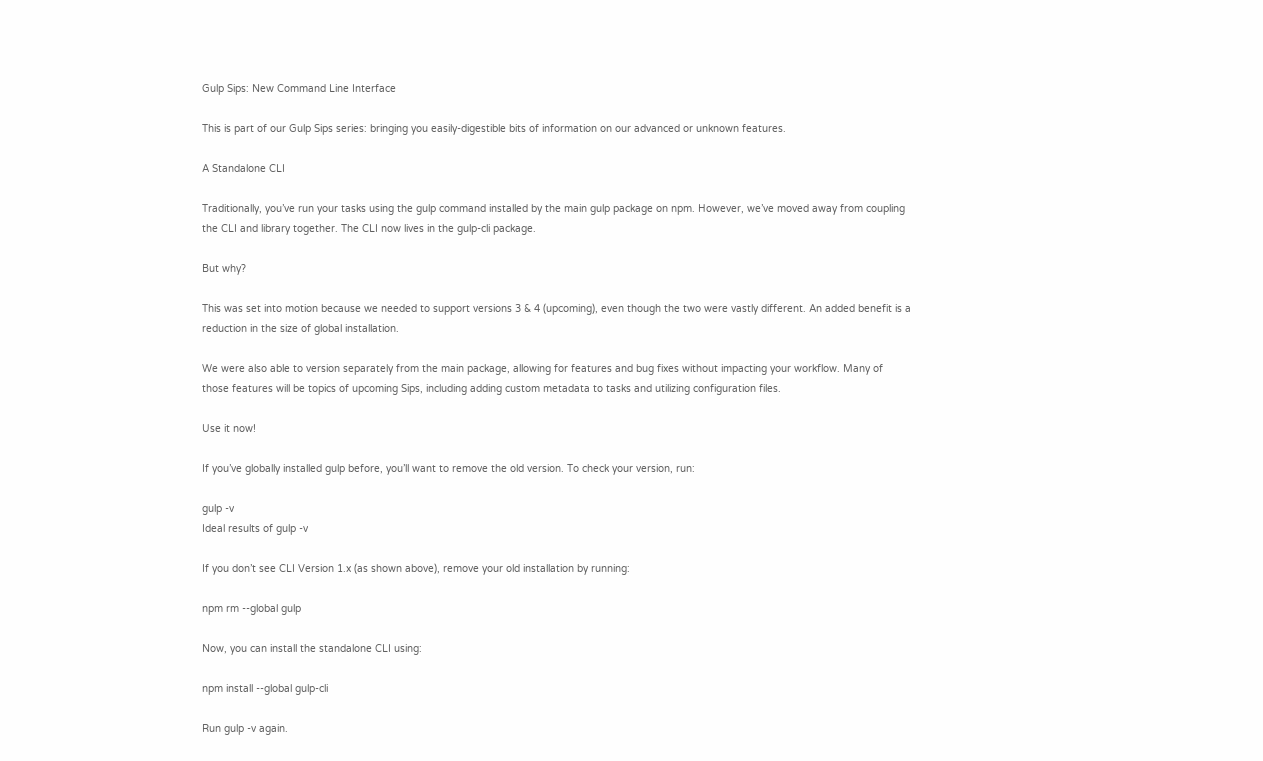Gulp Sips: New Command Line Interface

This is part of our Gulp Sips series: bringing you easily-digestible bits of information on our advanced or unknown features.

A Standalone CLI

Traditionally, you’ve run your tasks using the gulp command installed by the main gulp package on npm. However, we’ve moved away from coupling the CLI and library together. The CLI now lives in the gulp-cli package.

But why?

This was set into motion because we needed to support versions 3 & 4 (upcoming), even though the two were vastly different. An added benefit is a reduction in the size of global installation.

We were also able to version separately from the main package, allowing for features and bug fixes without impacting your workflow. Many of those features will be topics of upcoming Sips, including adding custom metadata to tasks and utilizing configuration files.

Use it now!

If you’ve globally installed gulp before, you’ll want to remove the old version. To check your version, run:

gulp -v
Ideal results of gulp -v

If you don’t see CLI Version 1.x (as shown above), remove your old installation by running:

npm rm --global gulp

Now, you can install the standalone CLI using:

npm install --global gulp-cli

Run gulp -v again.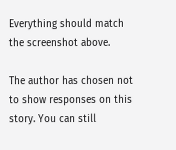Everything should match the screenshot above.

The author has chosen not to show responses on this story. You can still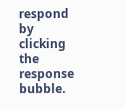respond by clicking the response bubble.